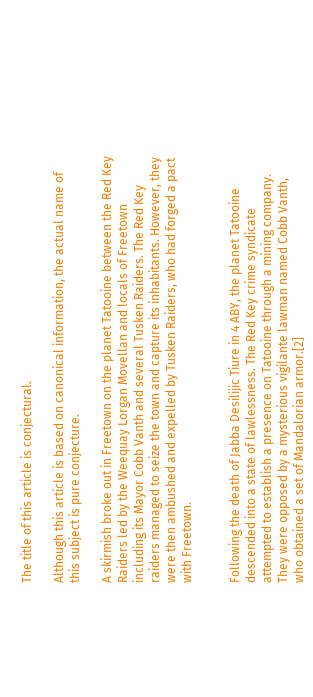The title of this article is conjectural.

Although this article is based on canonical information, the actual name of this subject is pure conjecture.

A skirmish broke out in Freetown on the planet Tatooine between the Red Key Raiders led by the Weequay Lorgan Movellan and locals of Freetown including its Mayor Cobb Vanth and several Tusken Raiders. The Red Key raiders managed to seize the town and capture its inhabitants. However, they were then ambushed and expelled by Tusken Raiders, who had forged a pact with Freetown.


Following the death of Jabba Desilijic Tiure in 4 ABY, the planet Tatooine descended into a state of lawlessness. The Red Key crime syndicate attempted to establish a presence on Tatooine through a mining company. They were opposed by a mysterious vigilante lawman named Cobb Vanth, who obtained a set of Mandalorian armor.[2]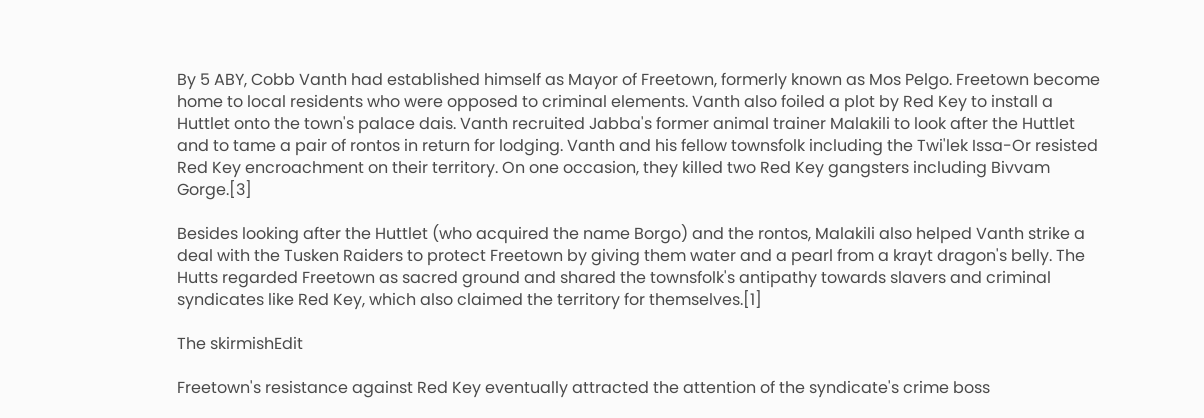By 5 ABY, Cobb Vanth had established himself as Mayor of Freetown, formerly known as Mos Pelgo. Freetown become home to local residents who were opposed to criminal elements. Vanth also foiled a plot by Red Key to install a Huttlet onto the town's palace dais. Vanth recruited Jabba's former animal trainer Malakili to look after the Huttlet and to tame a pair of rontos in return for lodging. Vanth and his fellow townsfolk including the Twi'lek Issa-Or resisted Red Key encroachment on their territory. On one occasion, they killed two Red Key gangsters including Bivvam Gorge.[3]

Besides looking after the Huttlet (who acquired the name Borgo) and the rontos, Malakili also helped Vanth strike a deal with the Tusken Raiders to protect Freetown by giving them water and a pearl from a krayt dragon's belly. The Hutts regarded Freetown as sacred ground and shared the townsfolk's antipathy towards slavers and criminal syndicates like Red Key, which also claimed the territory for themselves.[1]

The skirmishEdit

Freetown's resistance against Red Key eventually attracted the attention of the syndicate's crime boss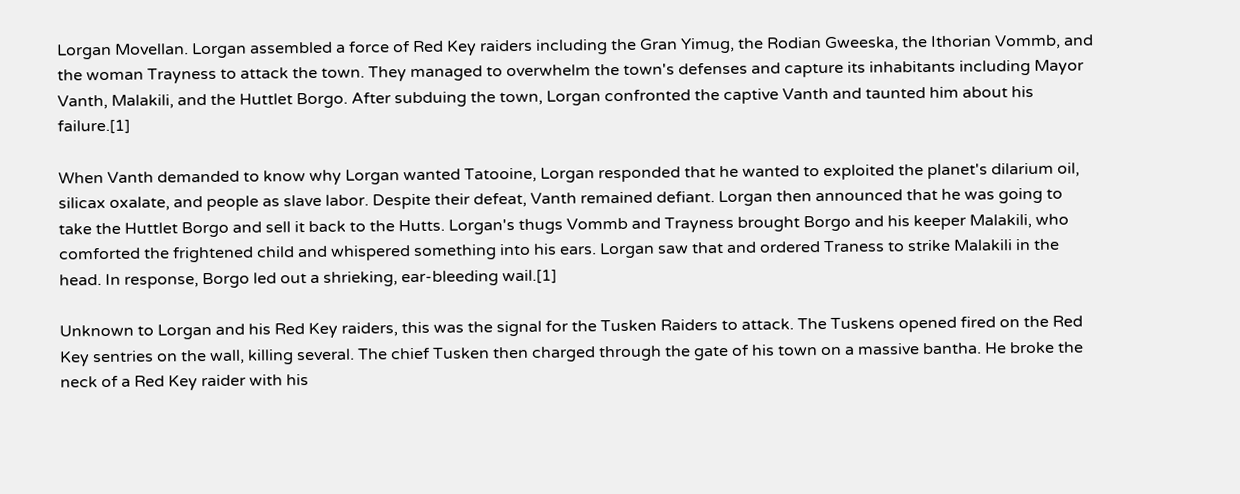Lorgan Movellan. Lorgan assembled a force of Red Key raiders including the Gran Yimug, the Rodian Gweeska, the Ithorian Vommb, and the woman Trayness to attack the town. They managed to overwhelm the town's defenses and capture its inhabitants including Mayor Vanth, Malakili, and the Huttlet Borgo. After subduing the town, Lorgan confronted the captive Vanth and taunted him about his failure.[1]

When Vanth demanded to know why Lorgan wanted Tatooine, Lorgan responded that he wanted to exploited the planet's dilarium oil, silicax oxalate, and people as slave labor. Despite their defeat, Vanth remained defiant. Lorgan then announced that he was going to take the Huttlet Borgo and sell it back to the Hutts. Lorgan's thugs Vommb and Trayness brought Borgo and his keeper Malakili, who comforted the frightened child and whispered something into his ears. Lorgan saw that and ordered Traness to strike Malakili in the head. In response, Borgo led out a shrieking, ear-bleeding wail.[1]

Unknown to Lorgan and his Red Key raiders, this was the signal for the Tusken Raiders to attack. The Tuskens opened fired on the Red Key sentries on the wall, killing several. The chief Tusken then charged through the gate of his town on a massive bantha. He broke the neck of a Red Key raider with his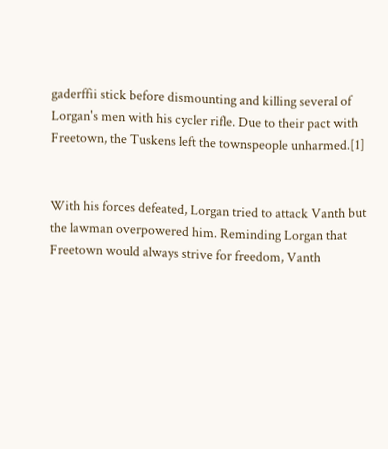gaderffii stick before dismounting and killing several of Lorgan's men with his cycler rifle. Due to their pact with Freetown, the Tuskens left the townspeople unharmed.[1]


With his forces defeated, Lorgan tried to attack Vanth but the lawman overpowered him. Reminding Lorgan that Freetown would always strive for freedom, Vanth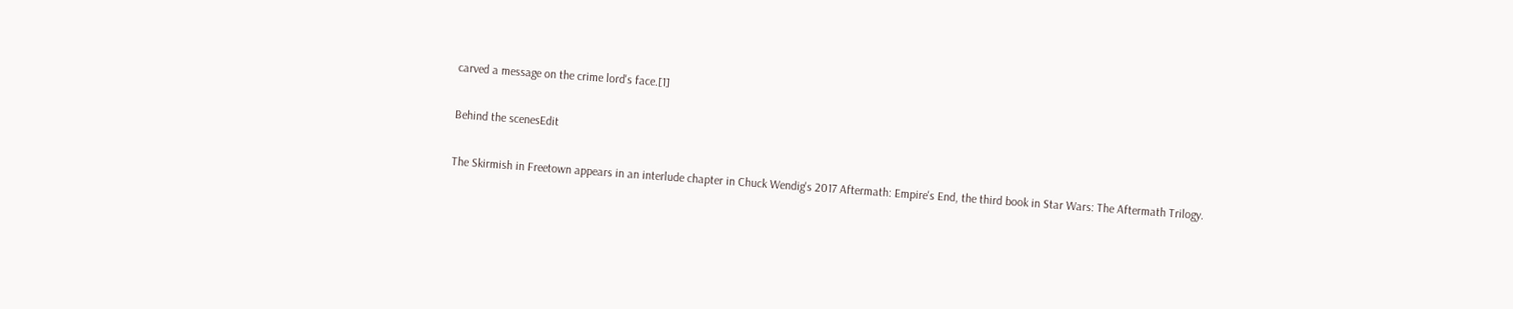carved a message on the crime lord's face.[1]

Behind the scenesEdit

The Skirmish in Freetown appears in an interlude chapter in Chuck Wendig's 2017 Aftermath: Empire's End, the third book in Star Wars: The Aftermath Trilogy.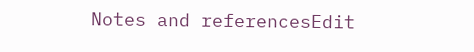Notes and referencesEdit